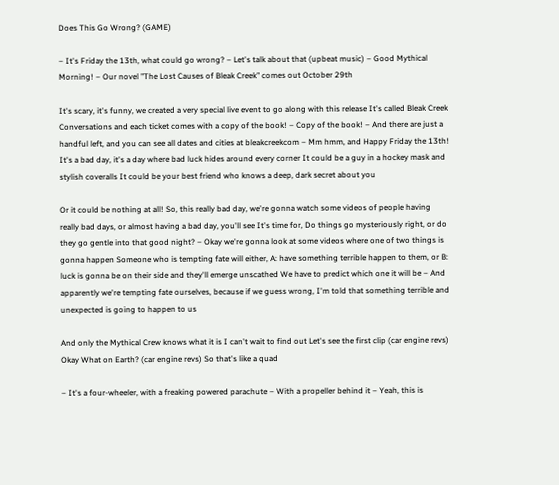Does This Go Wrong? (GAME)

– It's Friday the 13th, what could go wrong? – Let's talk about that (upbeat music) – Good Mythical Morning! – Our novel "The Lost Causes of Bleak Creek" comes out October 29th

It's scary, it's funny, we created a very special live event to go along with this release It's called Bleak Creek Conversations and each ticket comes with a copy of the book! – Copy of the book! – And there are just a handful left, and you can see all dates and cities at bleakcreekcom – Mm hmm, and Happy Friday the 13th! It's a bad day, it's a day where bad luck hides around every corner It could be a guy in a hockey mask and stylish coveralls It could be your best friend who knows a deep, dark secret about you

Or it could be nothing at all! So, this really bad day, we're gonna watch some videos of people having really bad days, or almost having a bad day, you'll see It's time for, Do things go mysteriously right, or do they go gentle into that good night? – Okay we're gonna look at some videos where one of two things is gonna happen Someone who is tempting fate will either, A: have something terrible happen to them, or B: luck is gonna be on their side and they'll emerge unscathed We have to predict which one it will be – And apparently we're tempting fate ourselves, because if we guess wrong, I'm told that something terrible and unexpected is going to happen to us

And only the Mythical Crew knows what it is I can't wait to find out Let's see the first clip (car engine revs) Okay What on Earth? (car engine revs) So that's like a quad

– It's a four-wheeler, with a freaking powered parachute – With a propeller behind it – Yeah, this is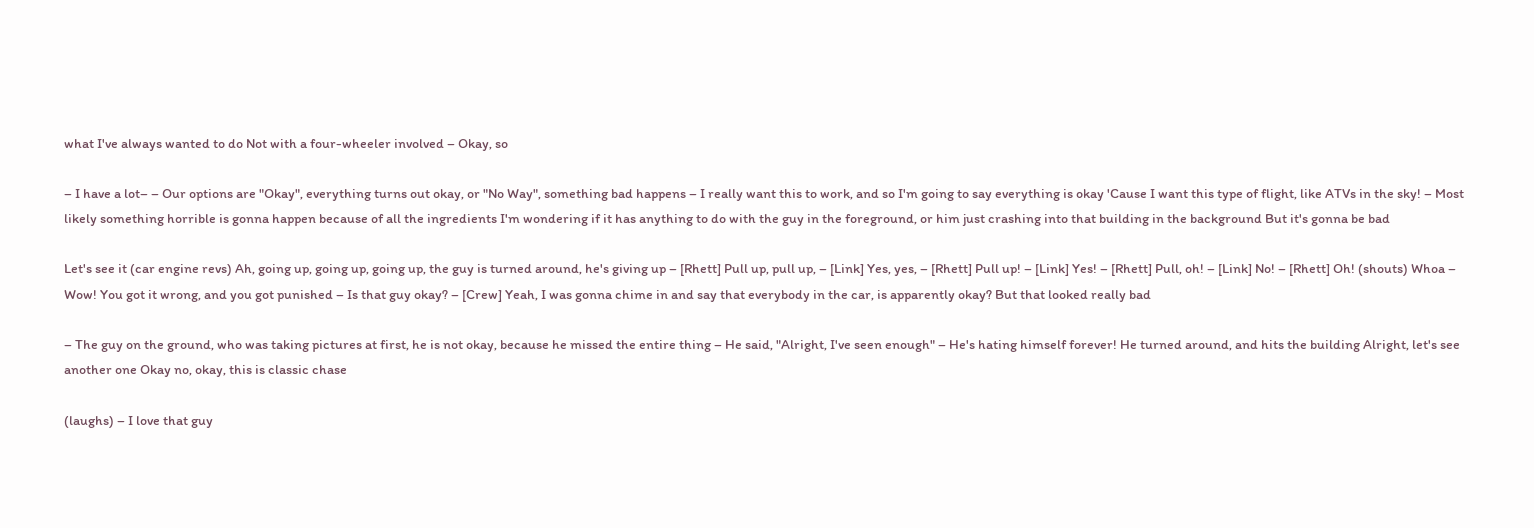what I've always wanted to do Not with a four-wheeler involved – Okay, so

– I have a lot– – Our options are "Okay", everything turns out okay, or "No Way", something bad happens – I really want this to work, and so I'm going to say everything is okay 'Cause I want this type of flight, like ATVs in the sky! – Most likely something horrible is gonna happen because of all the ingredients I'm wondering if it has anything to do with the guy in the foreground, or him just crashing into that building in the background But it's gonna be bad

Let's see it (car engine revs) Ah, going up, going up, going up, the guy is turned around, he's giving up – [Rhett] Pull up, pull up, – [Link] Yes, yes, – [Rhett] Pull up! – [Link] Yes! – [Rhett] Pull, oh! – [Link] No! – [Rhett] Oh! (shouts) Whoa – Wow! You got it wrong, and you got punished – Is that guy okay? – [Crew] Yeah, I was gonna chime in and say that everybody in the car, is apparently okay? But that looked really bad

– The guy on the ground, who was taking pictures at first, he is not okay, because he missed the entire thing – He said, "Alright, I've seen enough" – He's hating himself forever! He turned around, and hits the building Alright, let's see another one Okay no, okay, this is classic chase

(laughs) – I love that guy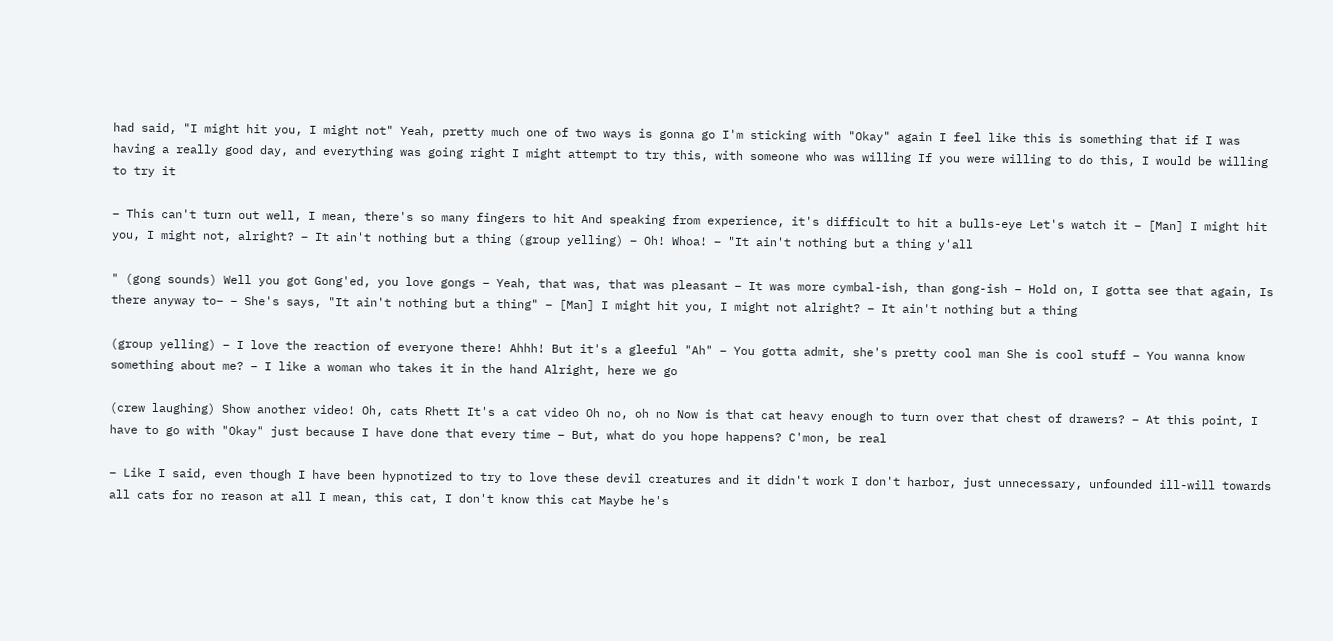had said, "I might hit you, I might not" Yeah, pretty much one of two ways is gonna go I'm sticking with "Okay" again I feel like this is something that if I was having a really good day, and everything was going right I might attempt to try this, with someone who was willing If you were willing to do this, I would be willing to try it

– This can't turn out well, I mean, there's so many fingers to hit And speaking from experience, it's difficult to hit a bulls-eye Let's watch it – [Man] I might hit you, I might not, alright? – It ain't nothing but a thing (group yelling) – Oh! Whoa! – "It ain't nothing but a thing y'all

" (gong sounds) Well you got Gong'ed, you love gongs – Yeah, that was, that was pleasant – It was more cymbal-ish, than gong-ish – Hold on, I gotta see that again, Is there anyway to– – She's says, "It ain't nothing but a thing" – [Man] I might hit you, I might not alright? – It ain't nothing but a thing

(group yelling) – I love the reaction of everyone there! Ahhh! But it's a gleeful "Ah" – You gotta admit, she's pretty cool man She is cool stuff – You wanna know something about me? – I like a woman who takes it in the hand Alright, here we go

(crew laughing) Show another video! Oh, cats Rhett It's a cat video Oh no, oh no Now is that cat heavy enough to turn over that chest of drawers? – At this point, I have to go with "Okay" just because I have done that every time – But, what do you hope happens? C'mon, be real

– Like I said, even though I have been hypnotized to try to love these devil creatures and it didn't work I don't harbor, just unnecessary, unfounded ill-will towards all cats for no reason at all I mean, this cat, I don't know this cat Maybe he's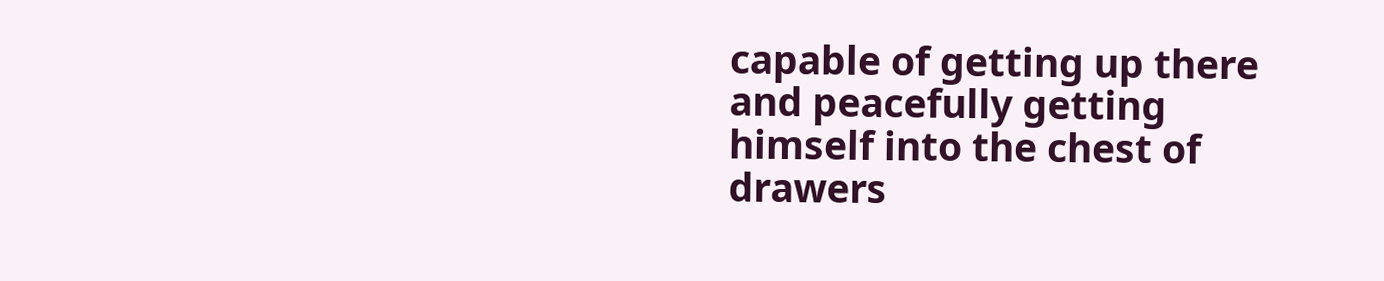capable of getting up there and peacefully getting himself into the chest of drawers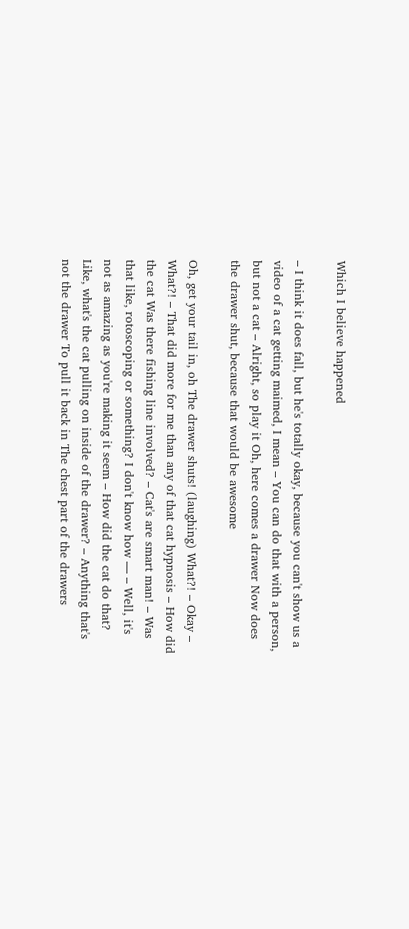Which I believe happened

– I think it does fall, but he's totally okay, because you can't show us a video of a cat getting maimed, I mean – You can do that with a person, but not a cat – Alright, so play it Oh, here comes a drawer Now does the drawer shut, because that would be awesome

Oh, get your tail in, oh The drawer shuts! (laughing) What?! – Okay – What?! – That did more for me than any of that cat hypnosis – How did the cat Was there fishing line involved? – Cat's are smart man! – Was that like, rotoscoping or something? I don't know how — – Well, it's not as amazing as you're making it seem – How did the cat do that? Like, what's the cat pulling on inside of the drawer? – Anything that's not the drawer To pull it back in The chest part of the drawers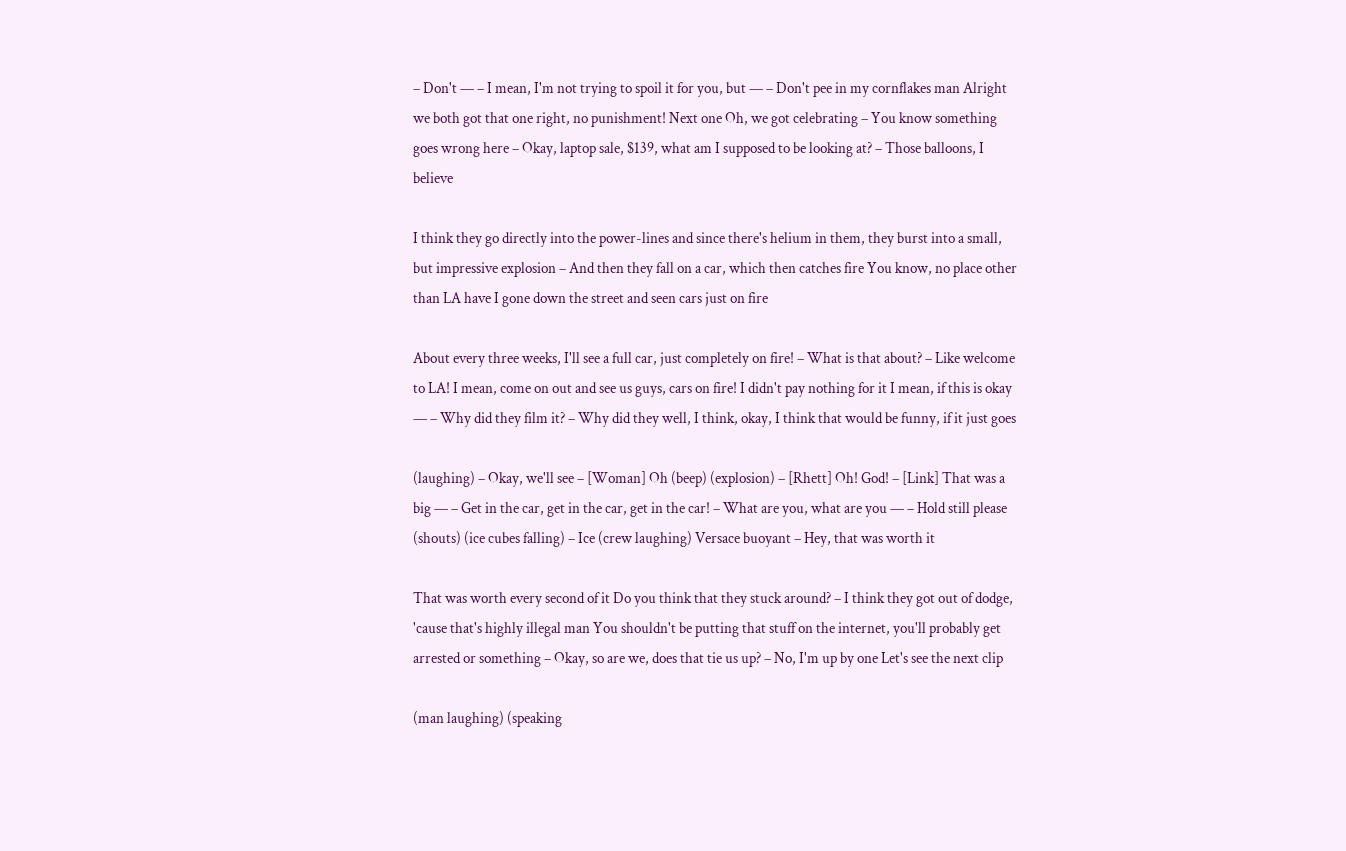– Don't — – I mean, I'm not trying to spoil it for you, but — – Don't pee in my cornflakes man Alright we both got that one right, no punishment! Next one Oh, we got celebrating – You know something goes wrong here – Okay, laptop sale, $139, what am I supposed to be looking at? – Those balloons, I believe

I think they go directly into the power-lines and since there's helium in them, they burst into a small, but impressive explosion – And then they fall on a car, which then catches fire You know, no place other than LA have I gone down the street and seen cars just on fire

About every three weeks, I'll see a full car, just completely on fire! – What is that about? – Like welcome to LA! I mean, come on out and see us guys, cars on fire! I didn't pay nothing for it I mean, if this is okay — – Why did they film it? – Why did they well, I think, okay, I think that would be funny, if it just goes

(laughing) – Okay, we'll see – [Woman] Oh (beep) (explosion) – [Rhett] Oh! God! – [Link] That was a big — – Get in the car, get in the car, get in the car! – What are you, what are you — – Hold still please (shouts) (ice cubes falling) – Ice (crew laughing) Versace buoyant – Hey, that was worth it

That was worth every second of it Do you think that they stuck around? – I think they got out of dodge, 'cause that's highly illegal man You shouldn't be putting that stuff on the internet, you'll probably get arrested or something – Okay, so are we, does that tie us up? – No, I'm up by one Let's see the next clip

(man laughing) (speaking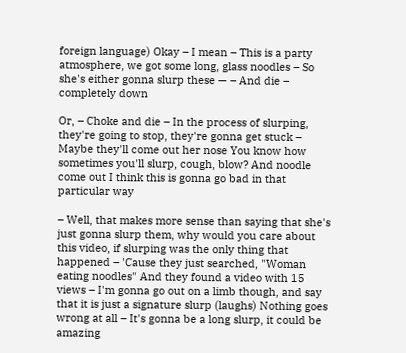foreign language) Okay – I mean – This is a party atmosphere, we got some long, glass noodles – So she's either gonna slurp these — – And die – completely down

Or, – Choke and die – In the process of slurping, they're going to stop, they're gonna get stuck – Maybe they'll come out her nose You know how sometimes you'll slurp, cough, blow? And noodle come out I think this is gonna go bad in that particular way

– Well, that makes more sense than saying that she's just gonna slurp them, why would you care about this video, if slurping was the only thing that happened – 'Cause they just searched, "Woman eating noodles" And they found a video with 15 views – I'm gonna go out on a limb though, and say that it is just a signature slurp (laughs) Nothing goes wrong at all – It's gonna be a long slurp, it could be amazing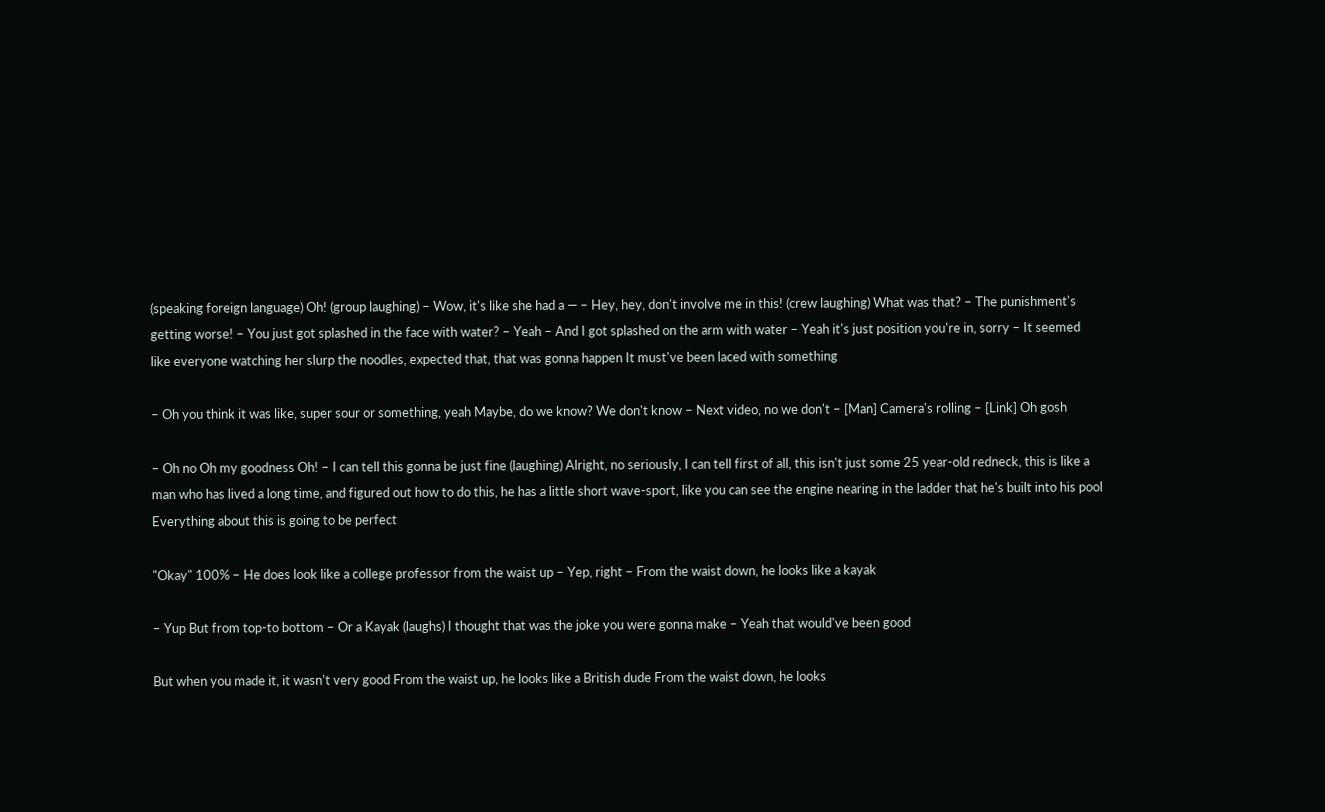(speaking foreign language) Oh! (group laughing) – Wow, it's like she had a — – Hey, hey, don't involve me in this! (crew laughing) What was that? – The punishment's getting worse! – You just got splashed in the face with water? – Yeah – And I got splashed on the arm with water – Yeah it's just position you're in, sorry – It seemed like everyone watching her slurp the noodles, expected that, that was gonna happen It must've been laced with something

– Oh you think it was like, super sour or something, yeah Maybe, do we know? We don't know – Next video, no we don't – [Man] Camera's rolling – [Link] Oh gosh

– Oh no Oh my goodness Oh! – I can tell this gonna be just fine (laughing) Alright, no seriously, I can tell first of all, this isn't just some 25 year-old redneck, this is like a man who has lived a long time, and figured out how to do this, he has a little short wave-sport, like you can see the engine nearing in the ladder that he's built into his pool Everything about this is going to be perfect

"Okay" 100% – He does look like a college professor from the waist up – Yep, right – From the waist down, he looks like a kayak

– Yup But from top-to bottom – Or a Kayak (laughs) I thought that was the joke you were gonna make – Yeah that would've been good

But when you made it, it wasn't very good From the waist up, he looks like a British dude From the waist down, he looks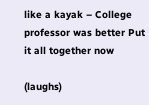like a kayak – College professor was better Put it all together now

(laughs)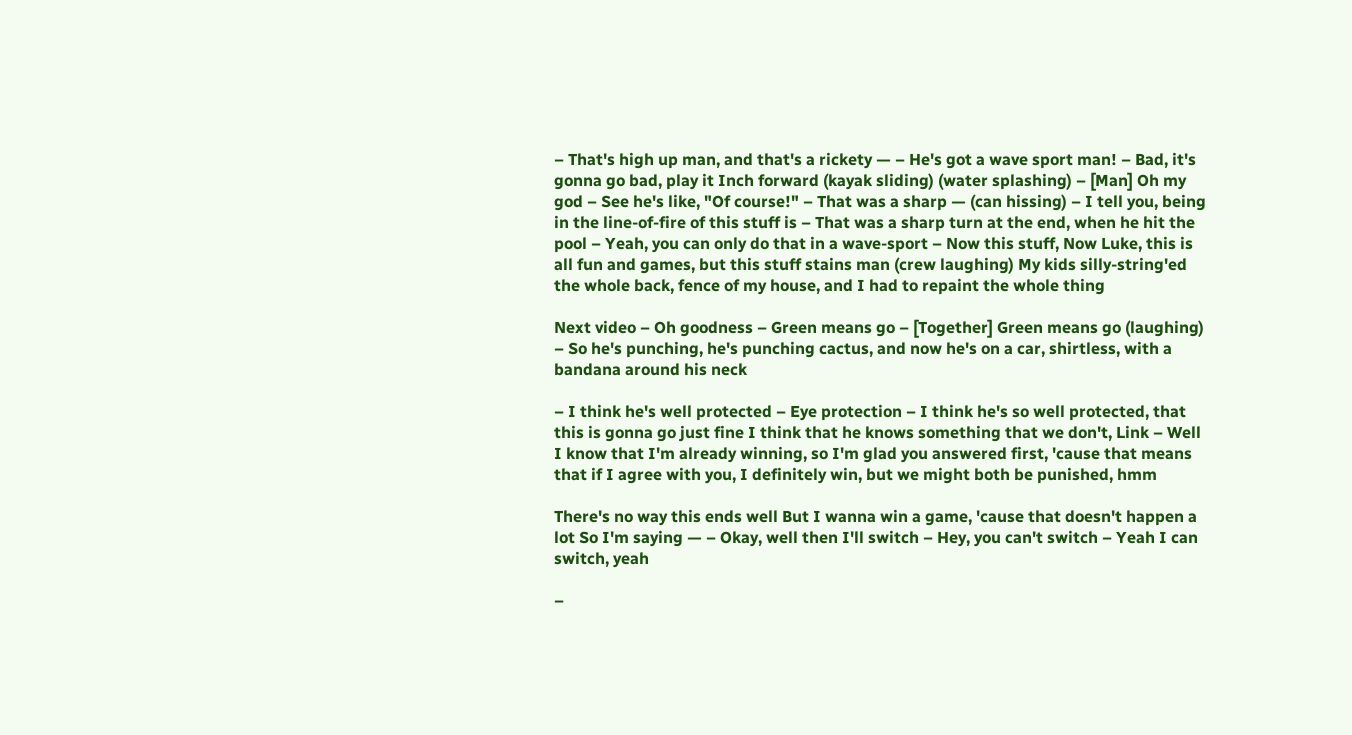– That's high up man, and that's a rickety — – He's got a wave sport man! – Bad, it's gonna go bad, play it Inch forward (kayak sliding) (water splashing) – [Man] Oh my god – See he's like, "Of course!" – That was a sharp — (can hissing) – I tell you, being in the line-of-fire of this stuff is – That was a sharp turn at the end, when he hit the pool – Yeah, you can only do that in a wave-sport – Now this stuff, Now Luke, this is all fun and games, but this stuff stains man (crew laughing) My kids silly-string'ed the whole back, fence of my house, and I had to repaint the whole thing

Next video – Oh goodness – Green means go – [Together] Green means go (laughing) – So he's punching, he's punching cactus, and now he's on a car, shirtless, with a bandana around his neck

– I think he's well protected – Eye protection – I think he's so well protected, that this is gonna go just fine I think that he knows something that we don't, Link – Well I know that I'm already winning, so I'm glad you answered first, 'cause that means that if I agree with you, I definitely win, but we might both be punished, hmm

There's no way this ends well But I wanna win a game, 'cause that doesn't happen a lot So I'm saying — – Okay, well then I'll switch – Hey, you can't switch – Yeah I can switch, yeah

–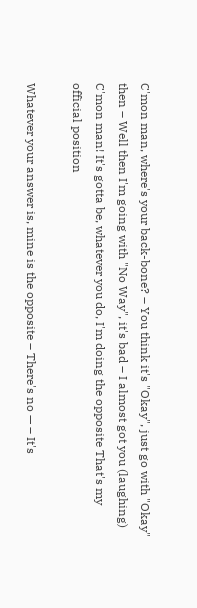C'mon man, where's your back-bone? – You think it's "Okay", just go with "Okay" then – Well then I'm going with "No Way", it's bad – I almost got you (laughing) C'mon man! It's gotta be, whatever you do, I'm doing the opposite That's my official position

Whatever your answer is, mine is the opposite – There's no — – It's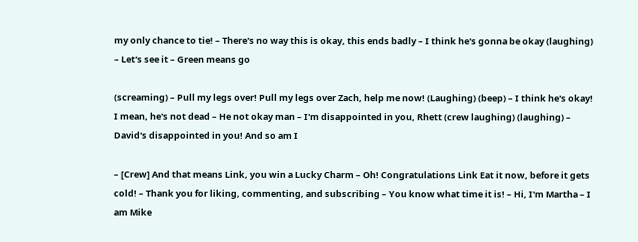my only chance to tie! – There's no way this is okay, this ends badly – I think he's gonna be okay (laughing) – Let's see it – Green means go

(screaming) – Pull my legs over! Pull my legs over Zach, help me now! (Laughing) (beep) – I think he's okay! I mean, he's not dead – He not okay man – I'm disappointed in you, Rhett (crew laughing) (laughing) – David's disappointed in you! And so am I

– [Crew] And that means Link, you win a Lucky Charm – Oh! Congratulations Link Eat it now, before it gets cold! – Thank you for liking, commenting, and subscribing – You know what time it is! – Hi, I'm Martha – I am Mike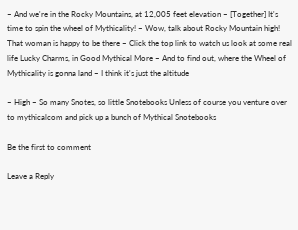– And we're in the Rocky Mountains, at 12,005 feet elevation – [Together] It's time to spin the wheel of Mythicality! – Wow, talk about Rocky Mountain high! That woman is happy to be there – Click the top link to watch us look at some real life Lucky Charms, in Good Mythical More – And to find out, where the Wheel of Mythicality is gonna land – I think it's just the altitude

– High – So many Snotes, so little Snotebooks Unless of course you venture over to mythicalcom and pick up a bunch of Mythical Snotebooks

Be the first to comment

Leave a Reply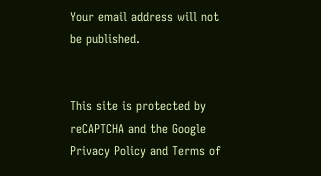Your email address will not be published.


This site is protected by reCAPTCHA and the Google Privacy Policy and Terms of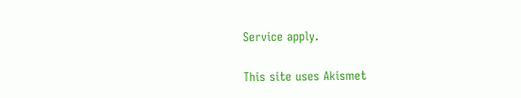Service apply.

This site uses Akismet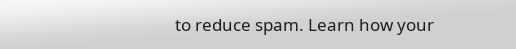to reduce spam. Learn how your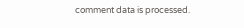comment data is processed.